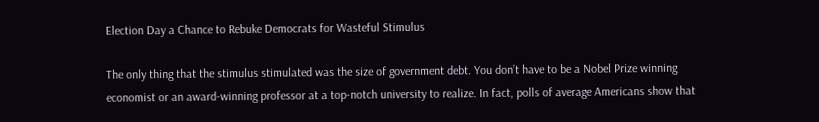Election Day a Chance to Rebuke Democrats for Wasteful Stimulus

The only thing that the stimulus stimulated was the size of government debt. You don’t have to be a Nobel Prize winning economist or an award-winning professor at a top-notch university to realize. In fact, polls of average Americans show that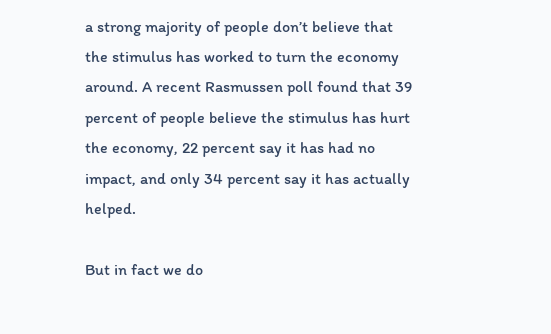a strong majority of people don’t believe that the stimulus has worked to turn the economy around. A recent Rasmussen poll found that 39 percent of people believe the stimulus has hurt the economy, 22 percent say it has had no impact, and only 34 percent say it has actually helped.

But in fact we do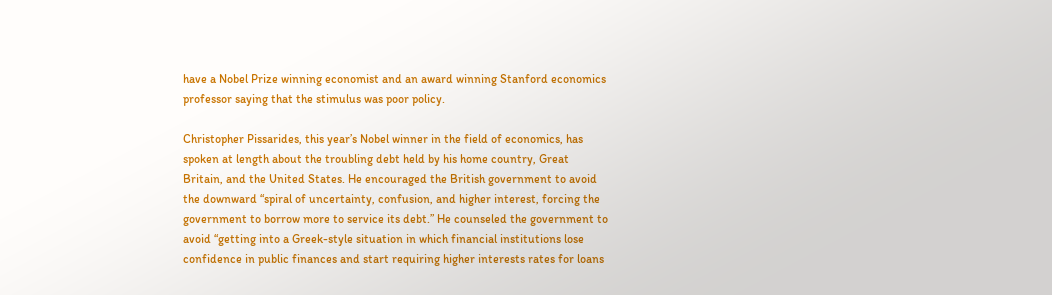have a Nobel Prize winning economist and an award winning Stanford economics professor saying that the stimulus was poor policy.

Christopher Pissarides, this year’s Nobel winner in the field of economics, has spoken at length about the troubling debt held by his home country, Great Britain, and the United States. He encouraged the British government to avoid the downward “spiral of uncertainty, confusion, and higher interest, forcing the government to borrow more to service its debt.” He counseled the government to avoid “getting into a Greek-style situation in which financial institutions lose confidence in public finances and start requiring higher interests rates for loans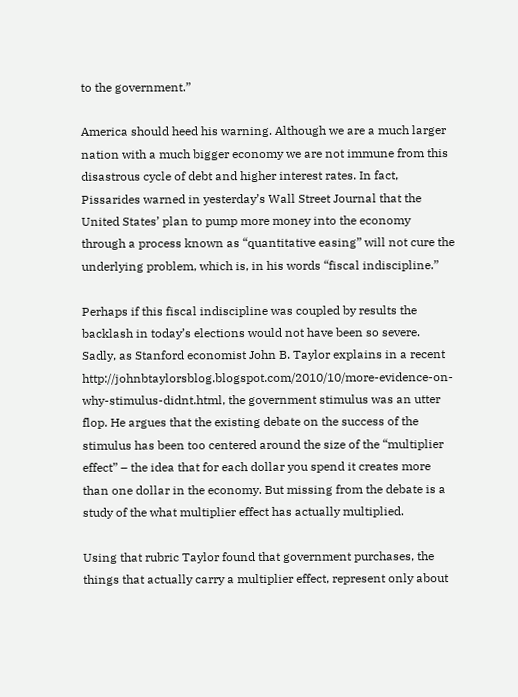to the government.”

America should heed his warning. Although we are a much larger nation with a much bigger economy we are not immune from this disastrous cycle of debt and higher interest rates. In fact, Pissarides warned in yesterday’s Wall Street Journal that the United States’ plan to pump more money into the economy through a process known as “quantitative easing” will not cure the underlying problem, which is, in his words “fiscal indiscipline.”

Perhaps if this fiscal indiscipline was coupled by results the backlash in today’s elections would not have been so severe. Sadly, as Stanford economist John B. Taylor explains in a recent http://johnbtaylorsblog.blogspot.com/2010/10/more-evidence-on-why-stimulus-didnt.html, the government stimulus was an utter flop. He argues that the existing debate on the success of the stimulus has been too centered around the size of the “multiplier effect” – the idea that for each dollar you spend it creates more than one dollar in the economy. But missing from the debate is a study of the what multiplier effect has actually multiplied.

Using that rubric Taylor found that government purchases, the things that actually carry a multiplier effect, represent only about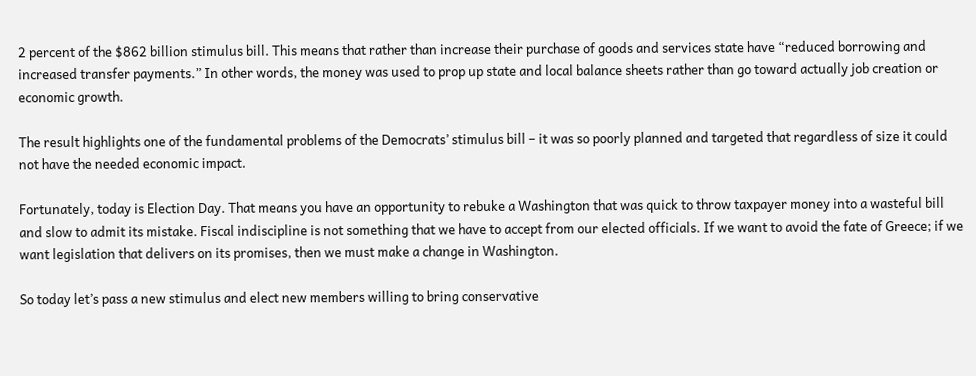2 percent of the $862 billion stimulus bill. This means that rather than increase their purchase of goods and services state have “reduced borrowing and increased transfer payments.” In other words, the money was used to prop up state and local balance sheets rather than go toward actually job creation or economic growth.

The result highlights one of the fundamental problems of the Democrats’ stimulus bill – it was so poorly planned and targeted that regardless of size it could not have the needed economic impact.

Fortunately, today is Election Day. That means you have an opportunity to rebuke a Washington that was quick to throw taxpayer money into a wasteful bill and slow to admit its mistake. Fiscal indiscipline is not something that we have to accept from our elected officials. If we want to avoid the fate of Greece; if we want legislation that delivers on its promises, then we must make a change in Washington.

So today let’s pass a new stimulus and elect new members willing to bring conservative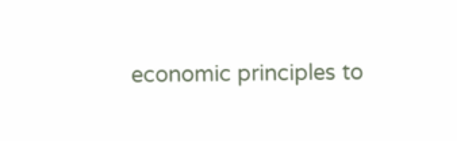economic principles to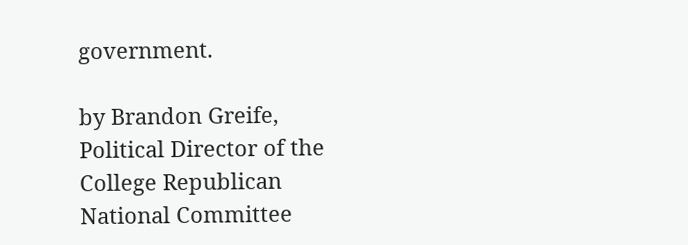government.

by Brandon Greife, Political Director of the College Republican National Committee